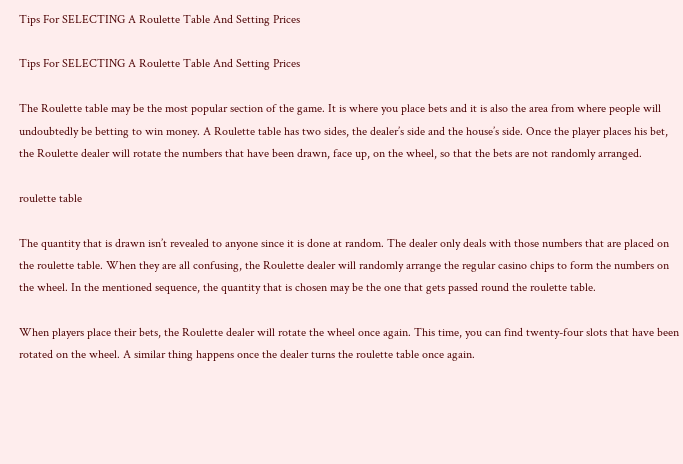Tips For SELECTING A Roulette Table And Setting Prices

Tips For SELECTING A Roulette Table And Setting Prices

The Roulette table may be the most popular section of the game. It is where you place bets and it is also the area from where people will undoubtedly be betting to win money. A Roulette table has two sides, the dealer’s side and the house’s side. Once the player places his bet, the Roulette dealer will rotate the numbers that have been drawn, face up, on the wheel, so that the bets are not randomly arranged.

roulette table

The quantity that is drawn isn’t revealed to anyone since it is done at random. The dealer only deals with those numbers that are placed on the roulette table. When they are all confusing, the Roulette dealer will randomly arrange the regular casino chips to form the numbers on the wheel. In the mentioned sequence, the quantity that is chosen may be the one that gets passed round the roulette table.

When players place their bets, the Roulette dealer will rotate the wheel once again. This time, you can find twenty-four slots that have been rotated on the wheel. A similar thing happens once the dealer turns the roulette table once again.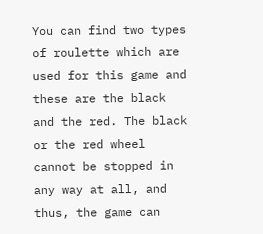You can find two types of roulette which are used for this game and these are the black and the red. The black or the red wheel cannot be stopped in any way at all, and thus, the game can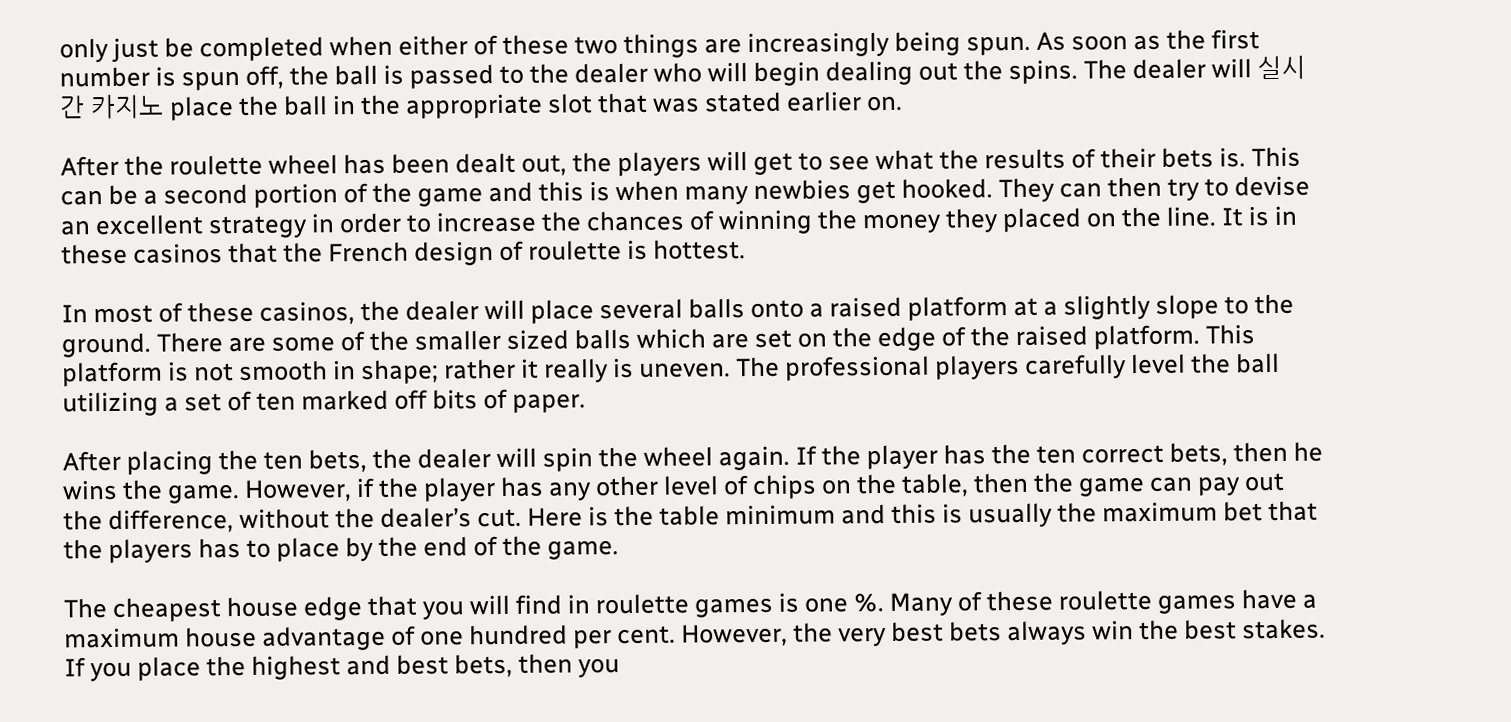only just be completed when either of these two things are increasingly being spun. As soon as the first number is spun off, the ball is passed to the dealer who will begin dealing out the spins. The dealer will 실시간 카지노 place the ball in the appropriate slot that was stated earlier on.

After the roulette wheel has been dealt out, the players will get to see what the results of their bets is. This can be a second portion of the game and this is when many newbies get hooked. They can then try to devise an excellent strategy in order to increase the chances of winning the money they placed on the line. It is in these casinos that the French design of roulette is hottest.

In most of these casinos, the dealer will place several balls onto a raised platform at a slightly slope to the ground. There are some of the smaller sized balls which are set on the edge of the raised platform. This platform is not smooth in shape; rather it really is uneven. The professional players carefully level the ball utilizing a set of ten marked off bits of paper.

After placing the ten bets, the dealer will spin the wheel again. If the player has the ten correct bets, then he wins the game. However, if the player has any other level of chips on the table, then the game can pay out the difference, without the dealer’s cut. Here is the table minimum and this is usually the maximum bet that the players has to place by the end of the game.

The cheapest house edge that you will find in roulette games is one %. Many of these roulette games have a maximum house advantage of one hundred per cent. However, the very best bets always win the best stakes. If you place the highest and best bets, then you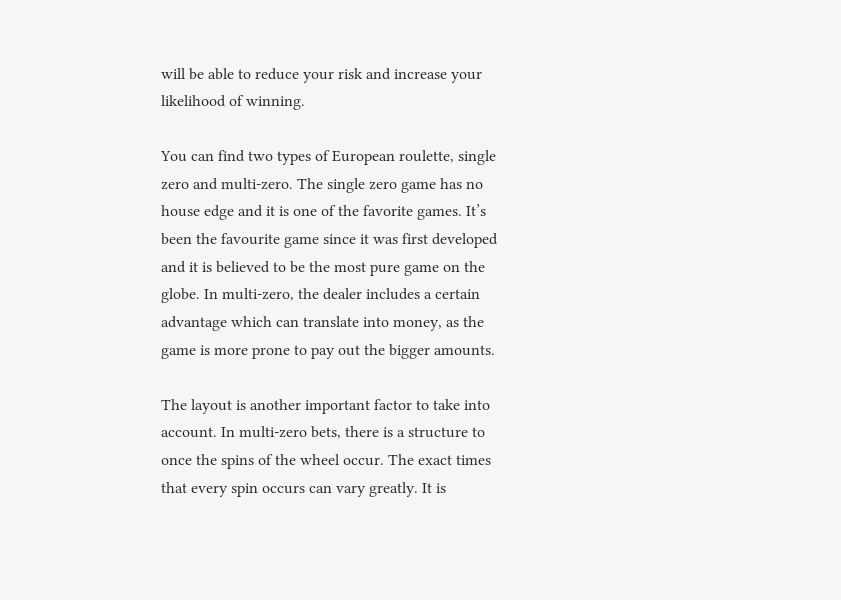will be able to reduce your risk and increase your likelihood of winning.

You can find two types of European roulette, single zero and multi-zero. The single zero game has no house edge and it is one of the favorite games. It’s been the favourite game since it was first developed and it is believed to be the most pure game on the globe. In multi-zero, the dealer includes a certain advantage which can translate into money, as the game is more prone to pay out the bigger amounts.

The layout is another important factor to take into account. In multi-zero bets, there is a structure to once the spins of the wheel occur. The exact times that every spin occurs can vary greatly. It is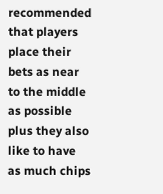recommended that players place their bets as near to the middle as possible plus they also like to have as much chips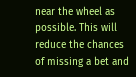near the wheel as possible. This will reduce the chances of missing a bet and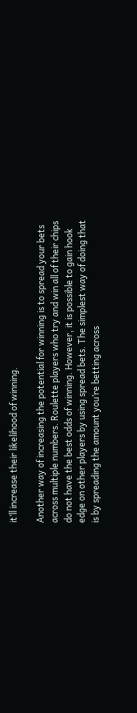it’ll increase their likelihood of winning.

Another way of increasing the potential for winning is to spread your bets across multiple numbers. Roulette players who try and win all of their chips do not have the best odds of winning. However, it is possible to gain hook edge on other players by using spread bets. The simplest way of doing that is by spreading the amount you’re betting across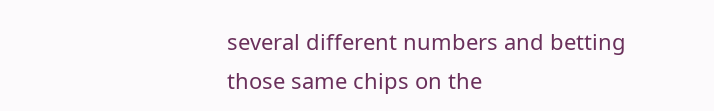several different numbers and betting those same chips on the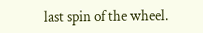last spin of the wheel.